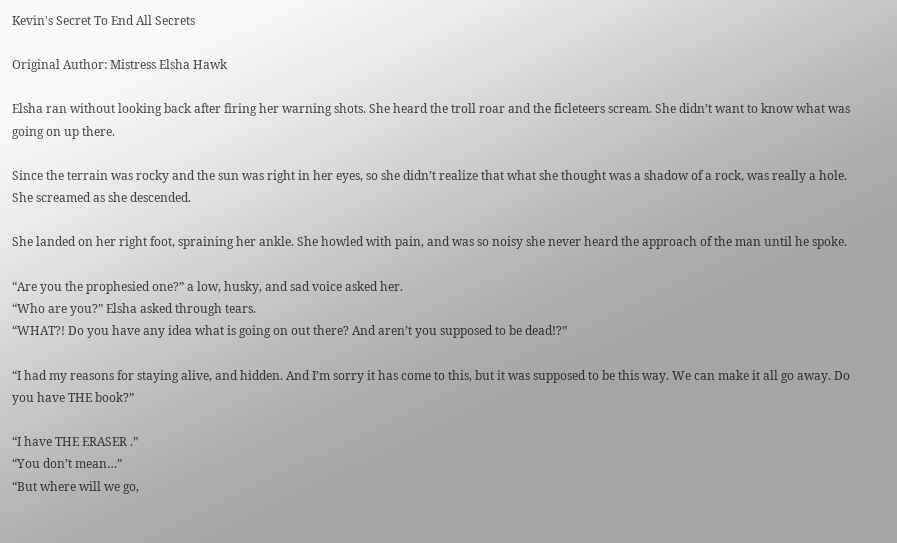Kevin's Secret To End All Secrets

Original Author: Mistress Elsha Hawk

Elsha ran without looking back after firing her warning shots. She heard the troll roar and the ficleteers scream. She didn’t want to know what was going on up there.

Since the terrain was rocky and the sun was right in her eyes, so she didn’t realize that what she thought was a shadow of a rock, was really a hole. She screamed as she descended.

She landed on her right foot, spraining her ankle. She howled with pain, and was so noisy she never heard the approach of the man until he spoke.

“Are you the prophesied one?” a low, husky, and sad voice asked her.
“Who are you?” Elsha asked through tears.
“WHAT?! Do you have any idea what is going on out there? And aren’t you supposed to be dead!?”

“I had my reasons for staying alive, and hidden. And I’m sorry it has come to this, but it was supposed to be this way. We can make it all go away. Do you have THE book?”

“I have THE ERASER .”
“You don’t mean…”
“But where will we go,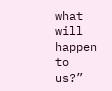what will happen to us?”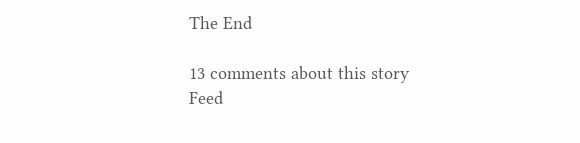The End

13 comments about this story Feed